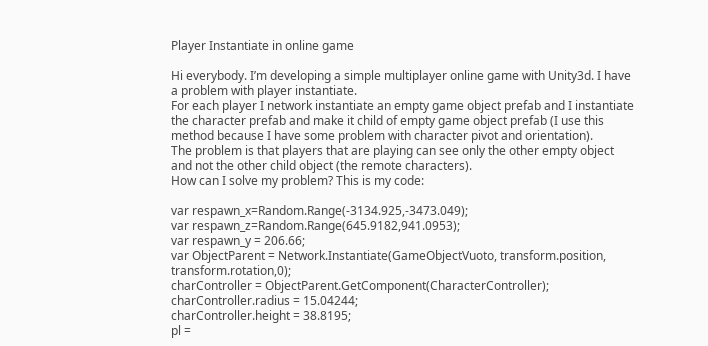Player Instantiate in online game

Hi everybody. I’m developing a simple multiplayer online game with Unity3d. I have a problem with player instantiate.
For each player I network instantiate an empty game object prefab and I instantiate the character prefab and make it child of empty game object prefab (I use this method because I have some problem with character pivot and orientation).
The problem is that players that are playing can see only the other empty object and not the other child object (the remote characters).
How can I solve my problem? This is my code:

var respawn_x=Random.Range(-3134.925,-3473.049);
var respawn_z=Random.Range(645.9182,941.0953);
var respawn_y = 206.66;
var ObjectParent = Network.Instantiate(GameObjectVuoto, transform.position, transform.rotation,0);
charController = ObjectParent.GetComponent(CharacterController);
charController.radius = 15.04244;
charController.height = 38.8195;
pl =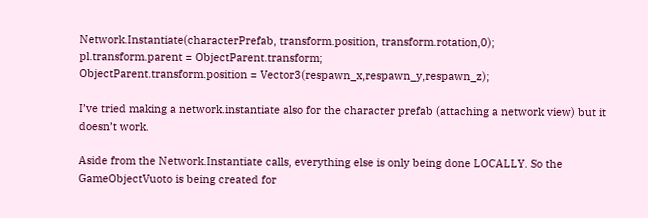Network.Instantiate(characterPrefab, transform.position, transform.rotation,0);
pl.transform.parent = ObjectParent.transform;
ObjectParent.transform.position = Vector3(respawn_x,respawn_y,respawn_z);

I’ve tried making a network.instantiate also for the character prefab (attaching a network view) but it doesn’t work.

Aside from the Network.Instantiate calls, everything else is only being done LOCALLY. So the GameObjectVuoto is being created for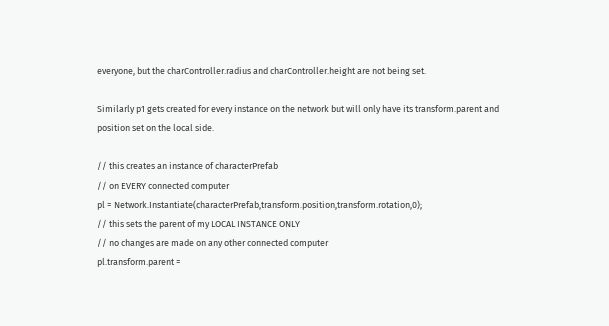everyone, but the charController.radius and charController.height are not being set.

Similarly p1 gets created for every instance on the network but will only have its transform.parent and position set on the local side.

// this creates an instance of characterPrefab
// on EVERY connected computer
pl = Network.Instantiate(characterPrefab,transform.position,transform.rotation,0);
// this sets the parent of my LOCAL INSTANCE ONLY
// no changes are made on any other connected computer
pl.transform.parent =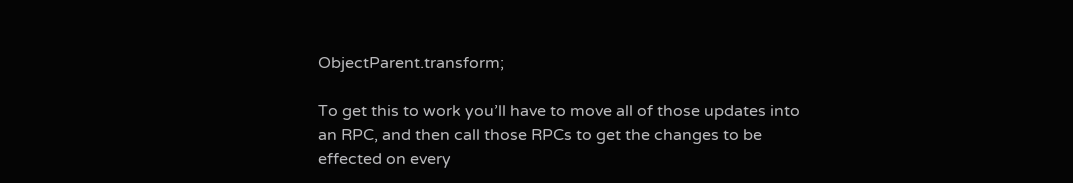ObjectParent.transform;

To get this to work you’ll have to move all of those updates into an RPC, and then call those RPCs to get the changes to be effected on every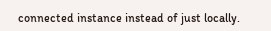connected instance instead of just locally.